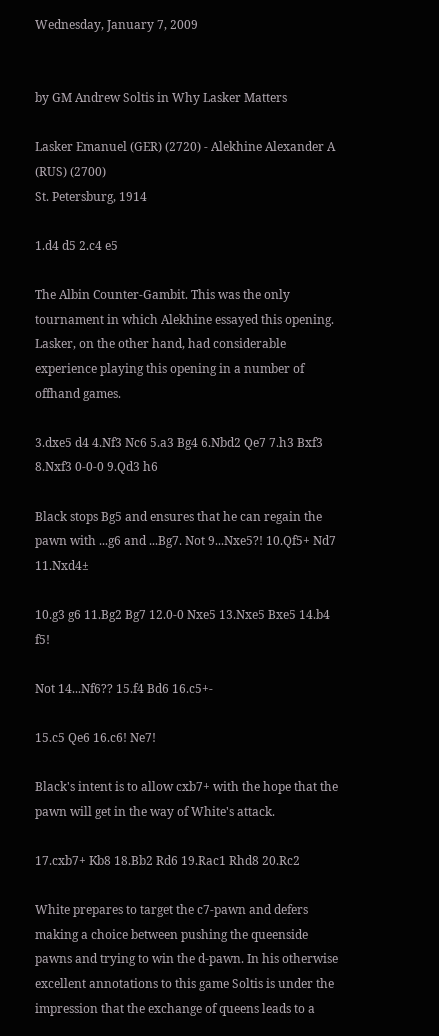Wednesday, January 7, 2009


by GM Andrew Soltis in Why Lasker Matters

Lasker Emanuel (GER) (2720) - Alekhine Alexander A (RUS) (2700)
St. Petersburg, 1914

1.d4 d5 2.c4 e5

The Albin Counter-Gambit. This was the only tournament in which Alekhine essayed this opening. Lasker, on the other hand, had considerable experience playing this opening in a number of offhand games.

3.dxe5 d4 4.Nf3 Nc6 5.a3 Bg4 6.Nbd2 Qe7 7.h3 Bxf3 8.Nxf3 0-0-0 9.Qd3 h6

Black stops Bg5 and ensures that he can regain the pawn with ...g6 and ...Bg7. Not 9...Nxe5?! 10.Qf5+ Nd7 11.Nxd4±

10.g3 g6 11.Bg2 Bg7 12.0-0 Nxe5 13.Nxe5 Bxe5 14.b4 f5!

Not 14...Nf6?? 15.f4 Bd6 16.c5+-

15.c5 Qe6 16.c6! Ne7!

Black's intent is to allow cxb7+ with the hope that the pawn will get in the way of White's attack.

17.cxb7+ Kb8 18.Bb2 Rd6 19.Rac1 Rhd8 20.Rc2

White prepares to target the c7-pawn and defers making a choice between pushing the queenside pawns and trying to win the d-pawn. In his otherwise excellent annotations to this game Soltis is under the impression that the exchange of queens leads to a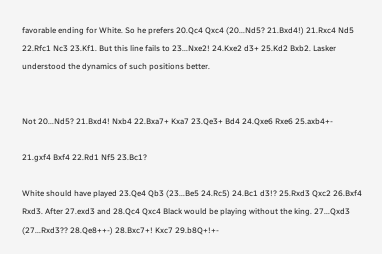favorable ending for White. So he prefers 20.Qc4 Qxc4 (20...Nd5? 21.Bxd4!) 21.Rxc4 Nd5 22.Rfc1 Nc3 23.Kf1. But this line fails to 23...Nxe2! 24.Kxe2 d3+ 25.Kd2 Bxb2. Lasker understood the dynamics of such positions better.


Not 20...Nd5? 21.Bxd4! Nxb4 22.Bxa7+ Kxa7 23.Qe3+ Bd4 24.Qxe6 Rxe6 25.axb4+-

21.gxf4 Bxf4 22.Rd1 Nf5 23.Bc1?

White should have played 23.Qe4 Qb3 (23...Be5 24.Rc5) 24.Bc1 d3!? 25.Rxd3 Qxc2 26.Bxf4 Rxd3. After 27.exd3 and 28.Qc4 Qxc4 Black would be playing without the king. 27...Qxd3 (27...Rxd3?? 28.Qe8++-) 28.Bxc7+! Kxc7 29.b8Q+!+-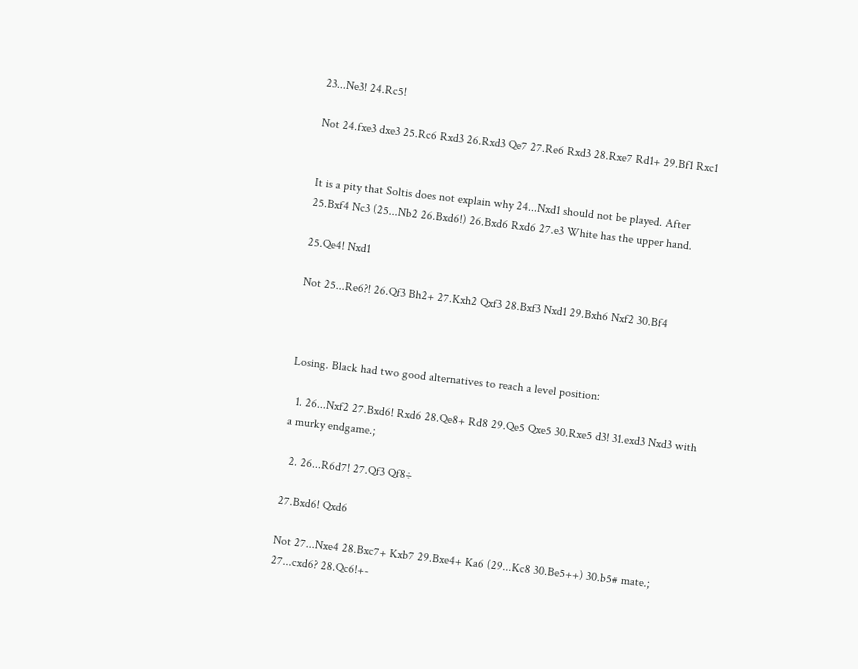23...Ne3! 24.Rc5!

Not 24.fxe3 dxe3 25.Rc6 Rxd3 26.Rxd3 Qe7 27.Re6 Rxd3 28.Rxe7 Rd1+ 29.Bf1 Rxc1


It is a pity that Soltis does not explain why 24...Nxd1 should not be played. After 25.Bxf4 Nc3 (25...Nb2 26.Bxd6!) 26.Bxd6 Rxd6 27.e3 White has the upper hand.

25.Qe4! Nxd1

Not 25...Re6?! 26.Qf3 Bh2+ 27.Kxh2 Qxf3 28.Bxf3 Nxd1 29.Bxh6 Nxf2 30.Bf4



Losing. Black had two good alternatives to reach a level position:

  1. 26...Nxf2 27.Bxd6! Rxd6 28.Qe8+ Rd8 29.Qe5 Qxe5 30.Rxe5 d3! 31.exd3 Nxd3 with a murky endgame.;

  2. 26...R6d7! 27.Qf3 Qf8÷

27.Bxd6! Qxd6

Not 27...Nxe4 28.Bxc7+ Kxb7 29.Bxe4+ Ka6 (29...Kc8 30.Be5++) 30.b5# mate.; 27...cxd6? 28.Qc6!+-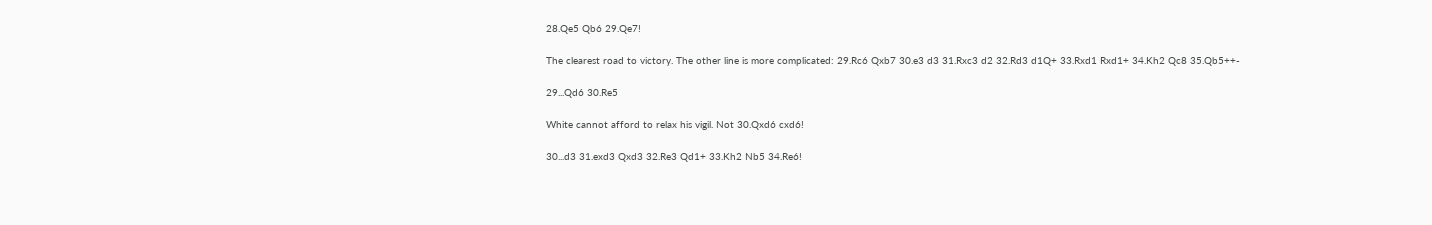28.Qe5 Qb6 29.Qe7!

The clearest road to victory. The other line is more complicated: 29.Rc6 Qxb7 30.e3 d3 31.Rxc3 d2 32.Rd3 d1Q+ 33.Rxd1 Rxd1+ 34.Kh2 Qc8 35.Qb5++-

29...Qd6 30.Re5

White cannot afford to relax his vigil. Not 30.Qxd6 cxd6!

30...d3 31.exd3 Qxd3 32.Re3 Qd1+ 33.Kh2 Nb5 34.Re6!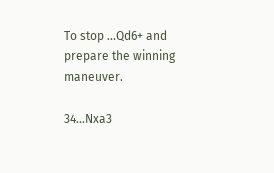To stop ...Qd6+ and prepare the winning maneuver.

34...Nxa3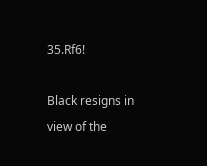35.Rf6!

Black resigns in view of the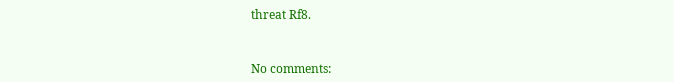threat Rf8.


No comments: